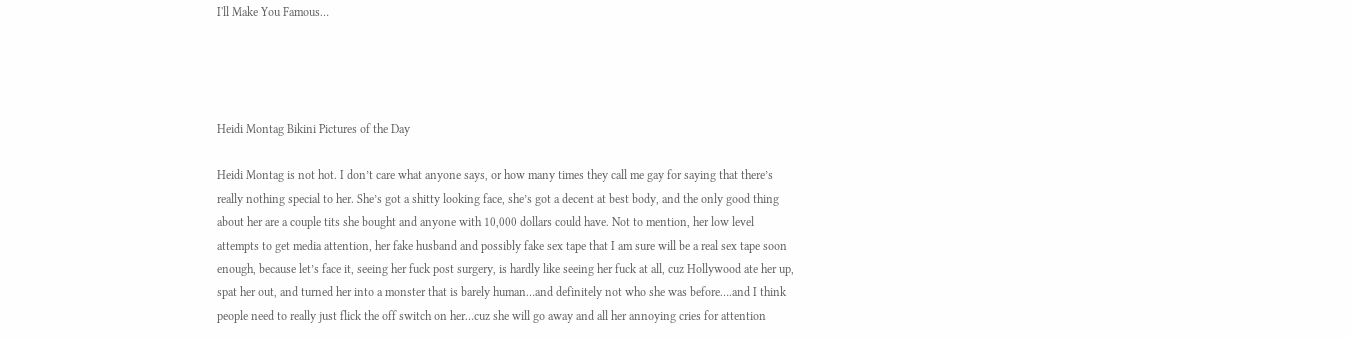I'll Make You Famous…




Heidi Montag Bikini Pictures of the Day

Heidi Montag is not hot. I don’t care what anyone says, or how many times they call me gay for saying that there’s really nothing special to her. She’s got a shitty looking face, she’s got a decent at best body, and the only good thing about her are a couple tits she bought and anyone with 10,000 dollars could have. Not to mention, her low level attempts to get media attention, her fake husband and possibly fake sex tape that I am sure will be a real sex tape soon enough, because let’s face it, seeing her fuck post surgery, is hardly like seeing her fuck at all, cuz Hollywood ate her up, spat her out, and turned her into a monster that is barely human…and definitely not who she was before….and I think people need to really just flick the off switch on her…cuz she will go away and all her annoying cries for attention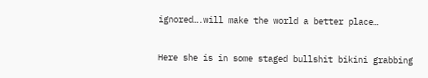ignored….will make the world a better place…

Here she is in some staged bullshit bikini grabbing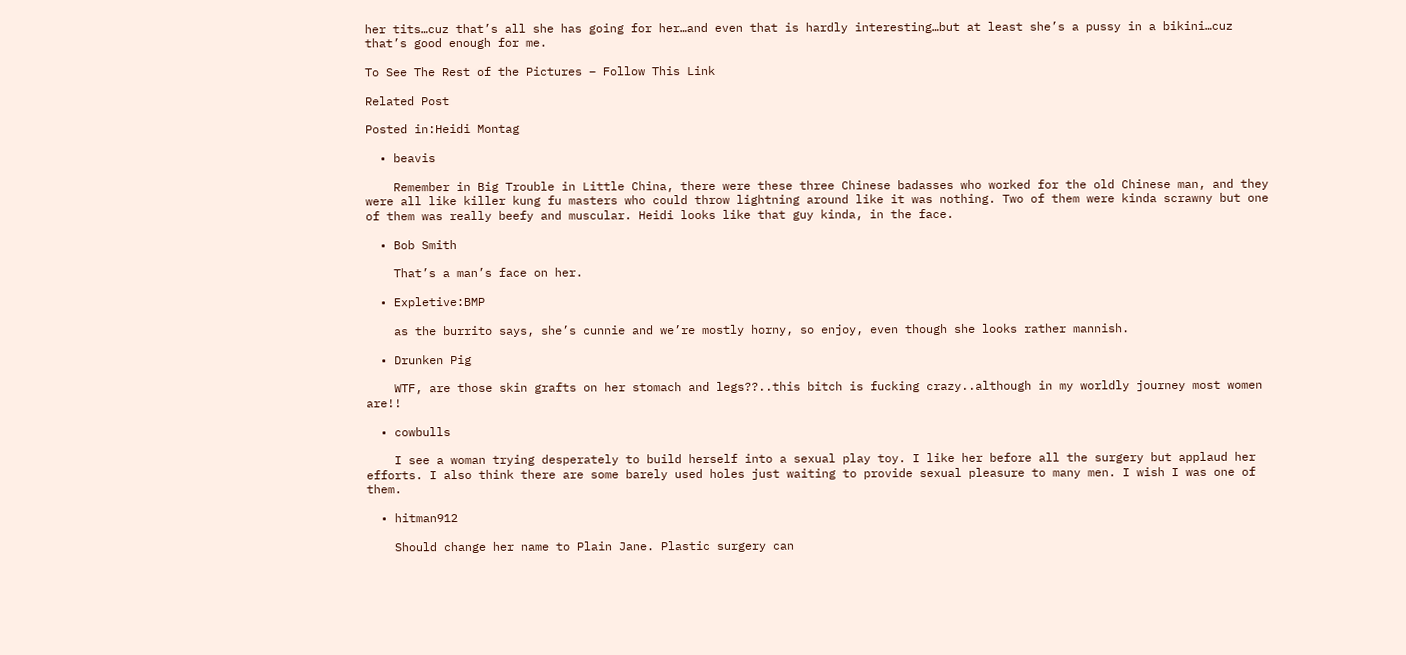her tits…cuz that’s all she has going for her…and even that is hardly interesting…but at least she’s a pussy in a bikini…cuz that’s good enough for me.

To See The Rest of the Pictures – Follow This Link

Related Post

Posted in:Heidi Montag

  • beavis

    Remember in Big Trouble in Little China, there were these three Chinese badasses who worked for the old Chinese man, and they were all like killer kung fu masters who could throw lightning around like it was nothing. Two of them were kinda scrawny but one of them was really beefy and muscular. Heidi looks like that guy kinda, in the face.

  • Bob Smith

    That’s a man’s face on her.

  • Expletive:BMP

    as the burrito says, she’s cunnie and we’re mostly horny, so enjoy, even though she looks rather mannish.

  • Drunken Pig

    WTF, are those skin grafts on her stomach and legs??..this bitch is fucking crazy..although in my worldly journey most women are!!

  • cowbulls

    I see a woman trying desperately to build herself into a sexual play toy. I like her before all the surgery but applaud her efforts. I also think there are some barely used holes just waiting to provide sexual pleasure to many men. I wish I was one of them.

  • hitman912

    Should change her name to Plain Jane. Plastic surgery can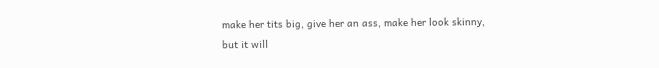make her tits big, give her an ass, make her look skinny, but it will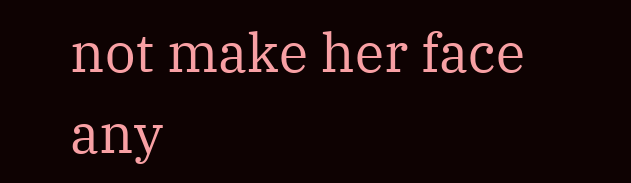not make her face any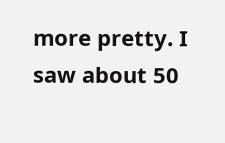more pretty. I saw about 50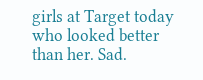girls at Target today who looked better than her. Sad.